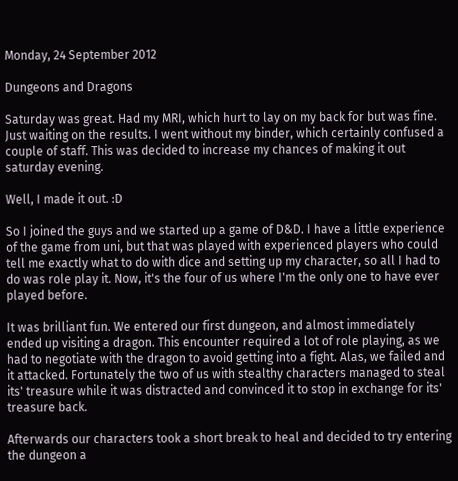Monday, 24 September 2012

Dungeons and Dragons

Saturday was great. Had my MRI, which hurt to lay on my back for but was fine. Just waiting on the results. I went without my binder, which certainly confused a couple of staff. This was decided to increase my chances of making it out saturday evening.

Well, I made it out. :D

So I joined the guys and we started up a game of D&D. I have a little experience of the game from uni, but that was played with experienced players who could tell me exactly what to do with dice and setting up my character, so all I had to do was role play it. Now, it's the four of us where I'm the only one to have ever played before.

It was brilliant fun. We entered our first dungeon, and almost immediately ended up visiting a dragon. This encounter required a lot of role playing, as we had to negotiate with the dragon to avoid getting into a fight. Alas, we failed and it attacked. Fortunately the two of us with stealthy characters managed to steal its' treasure while it was distracted and convinced it to stop in exchange for its' treasure back.

Afterwards our characters took a short break to heal and decided to try entering the dungeon a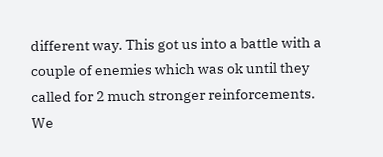different way. This got us into a battle with a couple of enemies which was ok until they called for 2 much stronger reinforcements. We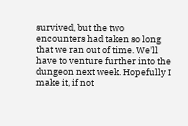survived, but the two encounters had taken so long that we ran out of time. We'll have to venture further into the dungeon next week. Hopefully I make it, if not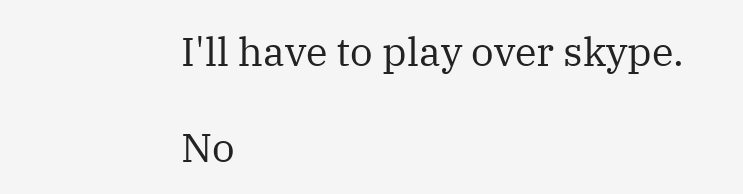I'll have to play over skype.

No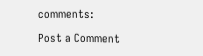comments:

Post a Comment